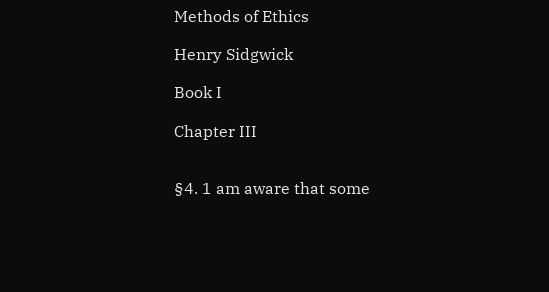Methods of Ethics

Henry Sidgwick

Book I

Chapter III


§4. 1 am aware that some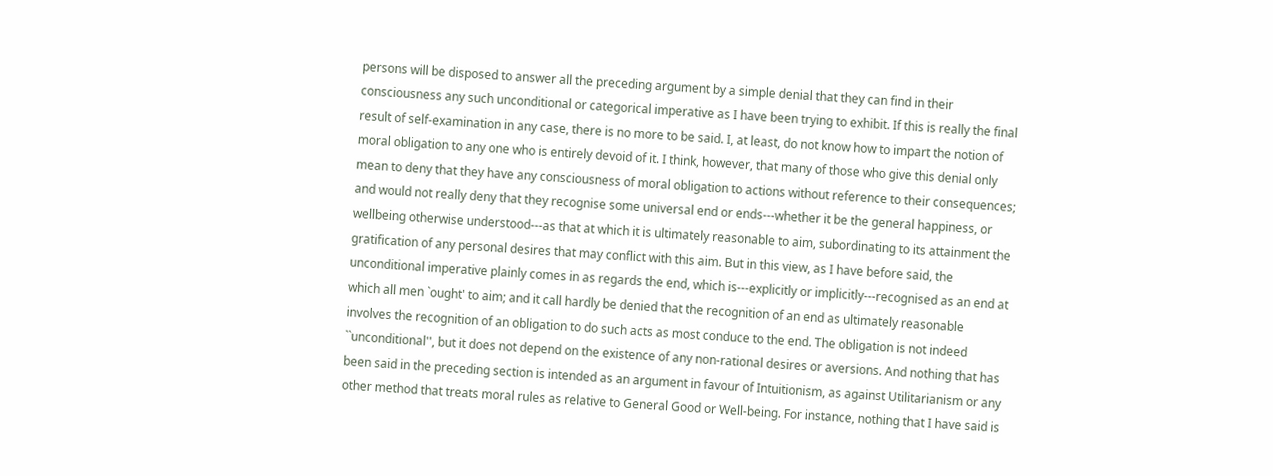persons will be disposed to answer all the preceding argument by a simple denial that they can find in their consciousness any such unconditional or categorical imperative as I have been trying to exhibit. If this is really the final result of self-examination in any case, there is no more to be said. I, at least, do not know how to impart the notion of moral obligation to any one who is entirely devoid of it. I think, however, that many of those who give this denial only mean to deny that they have any consciousness of moral obligation to actions without reference to their consequences; and would not really deny that they recognise some universal end or ends---whether it be the general happiness, or wellbeing otherwise understood---as that at which it is ultimately reasonable to aim, subordinating to its attainment the gratification of any personal desires that may conflict with this aim. But in this view, as I have before said, the unconditional imperative plainly comes in as regards the end, which is---explicitly or implicitly---recognised as an end at which all men `ought' to aim; and it call hardly be denied that the recognition of an end as ultimately reasonable involves the recognition of an obligation to do such acts as most conduce to the end. The obligation is not indeed ``unconditional'', but it does not depend on the existence of any non-rational desires or aversions. And nothing that has been said in the preceding section is intended as an argument in favour of Intuitionism, as against Utilitarianism or any other method that treats moral rules as relative to General Good or Well-being. For instance, nothing that I have said is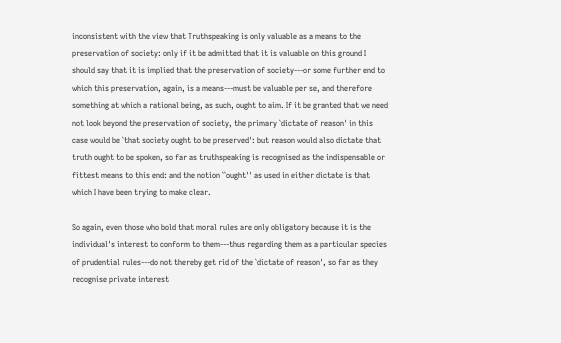inconsistent with the view that Truthspeaking is only valuable as a means to the preservation of society: only if it be admitted that it is valuable on this ground I should say that it is implied that the preservation of society---or some further end to which this preservation, again, is a means---must be valuable per se, and therefore something at which a rational being, as such, ought to aim. If it be granted that we need not look beyond the preservation of society, the primary `dictate of reason' in this case would be `that society ought to be preserved': but reason would also dictate that truth ought to be spoken, so far as truthspeaking is recognised as the indispensable or fittest means to this end: and the notion ``ought'' as used in either dictate is that which I have been trying to make clear.

So again, even those who bold that moral rules are only obligatory because it is the individual's interest to conform to them---thus regarding them as a particular species of prudential rules---do not thereby get rid of the `dictate of reason', so far as they recognise private interest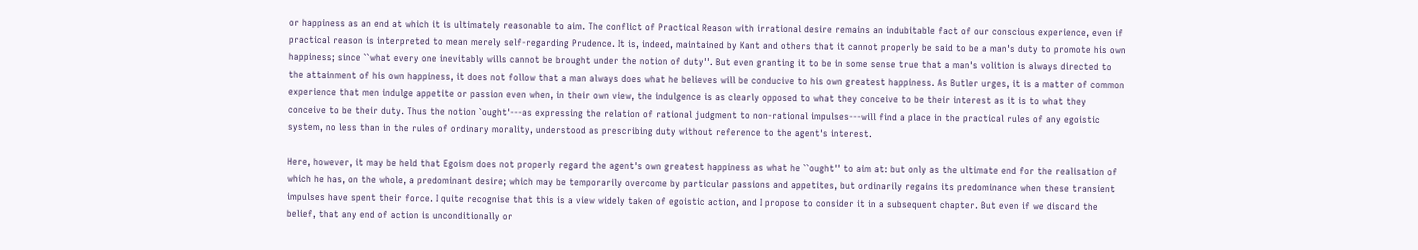or happiness as an end at which it is ultimately reasonable to aim. The conflict of Practical Reason with irrational desire remains an indubitable fact of our conscious experience, even if practical reason is interpreted to mean merely self-regarding Prudence. It is, indeed, maintained by Kant and others that it cannot properly be said to be a man's duty to promote his own happiness; since ``what every one inevitably wills cannot be brought under the notion of duty''. But even granting it to be in some sense true that a man's volition is always directed to the attainment of his own happiness, it does not follow that a man always does what he believes will be conducive to his own greatest happiness. As Butler urges, it is a matter of common experience that men indulge appetite or passion even when, in their own view, the indulgence is as clearly opposed to what they conceive to be their interest as it is to what they conceive to be their duty. Thus the notion `ought'---as expressing the relation of rational judgment to non-rational impulses---will find a place in the practical rules of any egoistic system, no less than in the rules of ordinary morality, understood as prescribing duty without reference to the agent's interest.

Here, however, it may be held that Egoism does not properly regard the agent's own greatest happiness as what he ``ought'' to aim at: but only as the ultimate end for the realisation of which he has, on the whole, a predominant desire; which may be temporarily overcome by particular passions and appetites, but ordinarily regains its predominance when these transient impulses have spent their force. I quite recognise that this is a view widely taken of egoistic action, and I propose to consider it in a subsequent chapter. But even if we discard the belief, that any end of action is unconditionally or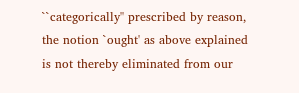``categorically'' prescribed by reason, the notion `ought' as above explained is not thereby eliminated from our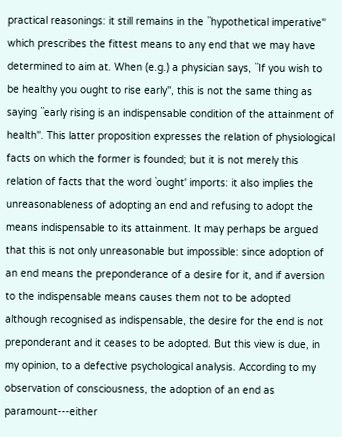practical reasonings: it still remains in the ``hypothetical imperative'' which prescribes the fittest means to any end that we may have determined to aim at. When (e.g.) a physician says, ``If you wish to be healthy you ought to rise early'', this is not the same thing as saying ``early rising is an indispensable condition of the attainment of health''. This latter proposition expresses the relation of physiological facts on which the former is founded; but it is not merely this relation of facts that the word `ought' imports: it also implies the unreasonableness of adopting an end and refusing to adopt the means indispensable to its attainment. It may perhaps be argued that this is not only unreasonable but impossible: since adoption of an end means the preponderance of a desire for it, and if aversion to the indispensable means causes them not to be adopted although recognised as indispensable, the desire for the end is not preponderant and it ceases to be adopted. But this view is due, in my opinion, to a defective psychological analysis. According to my observation of consciousness, the adoption of an end as paramount---either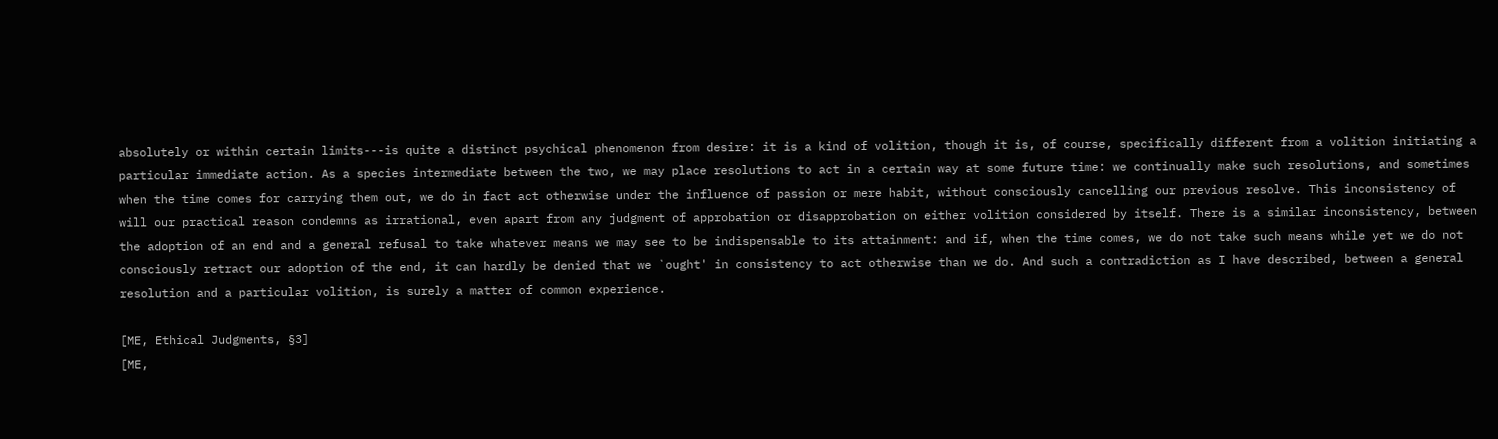absolutely or within certain limits---is quite a distinct psychical phenomenon from desire: it is a kind of volition, though it is, of course, specifically different from a volition initiating a particular immediate action. As a species intermediate between the two, we may place resolutions to act in a certain way at some future time: we continually make such resolutions, and sometimes when the time comes for carrying them out, we do in fact act otherwise under the influence of passion or mere habit, without consciously cancelling our previous resolve. This inconsistency of will our practical reason condemns as irrational, even apart from any judgment of approbation or disapprobation on either volition considered by itself. There is a similar inconsistency, between the adoption of an end and a general refusal to take whatever means we may see to be indispensable to its attainment: and if, when the time comes, we do not take such means while yet we do not consciously retract our adoption of the end, it can hardly be denied that we `ought' in consistency to act otherwise than we do. And such a contradiction as I have described, between a general resolution and a particular volition, is surely a matter of common experience.

[ME, Ethical Judgments, §3]
[ME,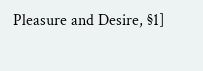Pleasure and Desire, §1]